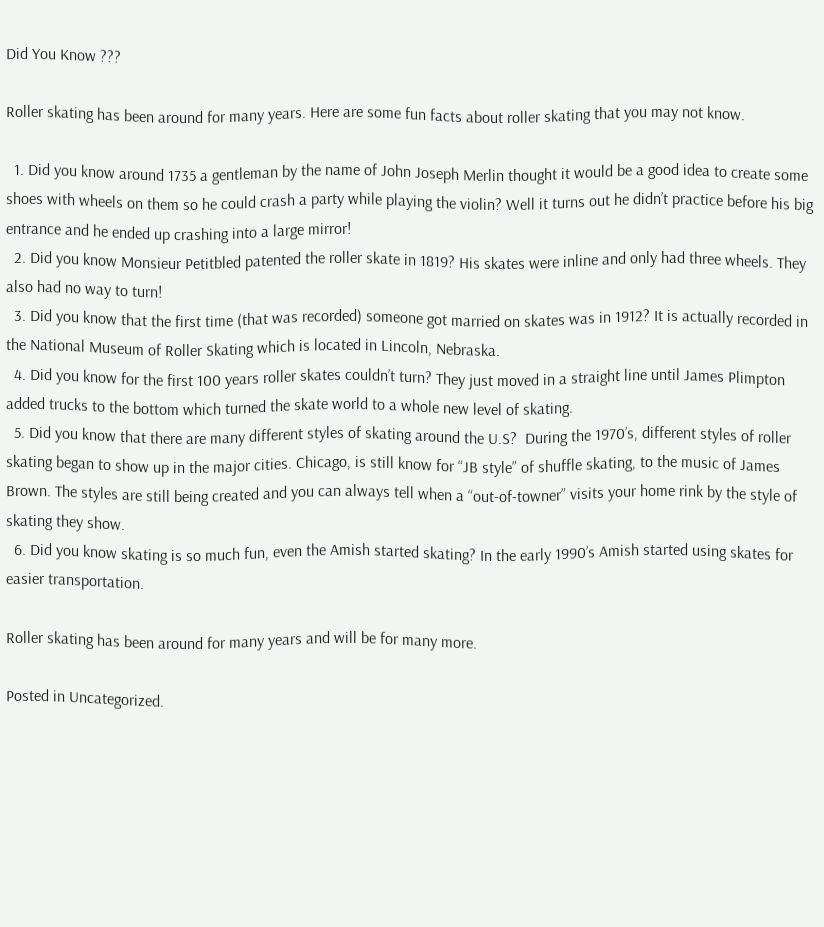Did You Know ???

Roller skating has been around for many years. Here are some fun facts about roller skating that you may not know.

  1. Did you know around 1735 a gentleman by the name of John Joseph Merlin thought it would be a good idea to create some shoes with wheels on them so he could crash a party while playing the violin? Well it turns out he didn’t practice before his big entrance and he ended up crashing into a large mirror!
  2. Did you know Monsieur Petitbled patented the roller skate in 1819? His skates were inline and only had three wheels. They also had no way to turn!
  3. Did you know that the first time (that was recorded) someone got married on skates was in 1912? It is actually recorded in the National Museum of Roller Skating which is located in Lincoln, Nebraska.
  4. Did you know for the first 100 years roller skates couldn’t turn? They just moved in a straight line until James Plimpton added trucks to the bottom which turned the skate world to a whole new level of skating.
  5. Did you know that there are many different styles of skating around the U.S?  During the 1970’s, different styles of roller skating began to show up in the major cities. Chicago, is still know for “JB style” of shuffle skating, to the music of James Brown. The styles are still being created and you can always tell when a “out-of-towner” visits your home rink by the style of skating they show.
  6. Did you know skating is so much fun, even the Amish started skating? In the early 1990’s Amish started using skates for easier transportation.

Roller skating has been around for many years and will be for many more.

Posted in Uncategorized.